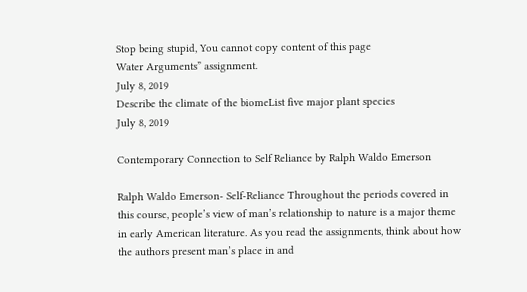Stop being stupid, You cannot copy content of this page
Water Arguments” assignment.
July 8, 2019
Describe the climate of the biomeList five major plant species
July 8, 2019

Contemporary Connection to Self Reliance by Ralph Waldo Emerson

Ralph Waldo Emerson- Self-Reliance Throughout the periods covered in this course, people’s view of man’s relationship to nature is a major theme in early American literature. As you read the assignments, think about how the authors present man’s place in and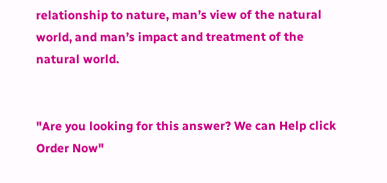relationship to nature, man’s view of the natural world, and man’s impact and treatment of the natural world.


"Are you looking for this answer? We can Help click Order Now"